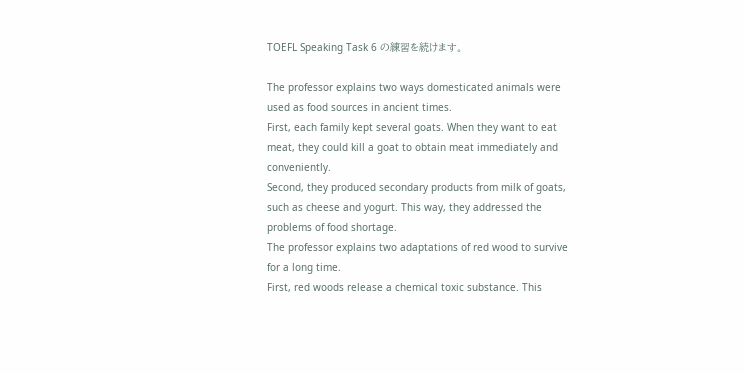TOEFL Speaking Task 6 の練習を続けます。

The professor explains two ways domesticated animals were used as food sources in ancient times.
First, each family kept several goats. When they want to eat meat, they could kill a goat to obtain meat immediately and conveniently.
Second, they produced secondary products from milk of goats, such as cheese and yogurt. This way, they addressed the problems of food shortage.
The professor explains two adaptations of red wood to survive for a long time.
First, red woods release a chemical toxic substance. This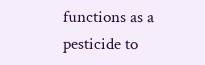functions as a pesticide to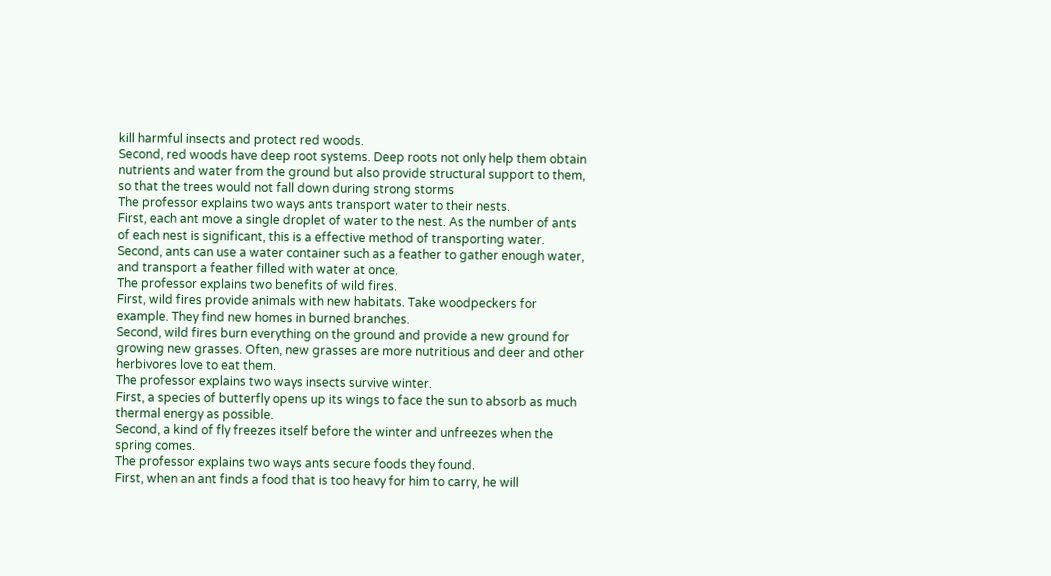kill harmful insects and protect red woods.
Second, red woods have deep root systems. Deep roots not only help them obtain nutrients and water from the ground but also provide structural support to them, so that the trees would not fall down during strong storms
The professor explains two ways ants transport water to their nests.
First, each ant move a single droplet of water to the nest. As the number of ants of each nest is significant, this is a effective method of transporting water.
Second, ants can use a water container such as a feather to gather enough water, and transport a feather filled with water at once.
The professor explains two benefits of wild fires.
First, wild fires provide animals with new habitats. Take woodpeckers for example. They find new homes in burned branches.
Second, wild fires burn everything on the ground and provide a new ground for growing new grasses. Often, new grasses are more nutritious and deer and other herbivores love to eat them.
The professor explains two ways insects survive winter.
First, a species of butterfly opens up its wings to face the sun to absorb as much thermal energy as possible.
Second, a kind of fly freezes itself before the winter and unfreezes when the spring comes.
The professor explains two ways ants secure foods they found.
First, when an ant finds a food that is too heavy for him to carry, he will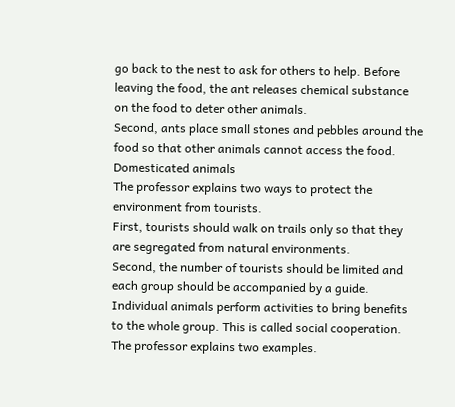go back to the nest to ask for others to help. Before leaving the food, the ant releases chemical substance on the food to deter other animals.
Second, ants place small stones and pebbles around the food so that other animals cannot access the food.
Domesticated animals
The professor explains two ways to protect the environment from tourists.
First, tourists should walk on trails only so that they are segregated from natural environments.
Second, the number of tourists should be limited and each group should be accompanied by a guide.
Individual animals perform activities to bring benefits to the whole group. This is called social cooperation. The professor explains two examples.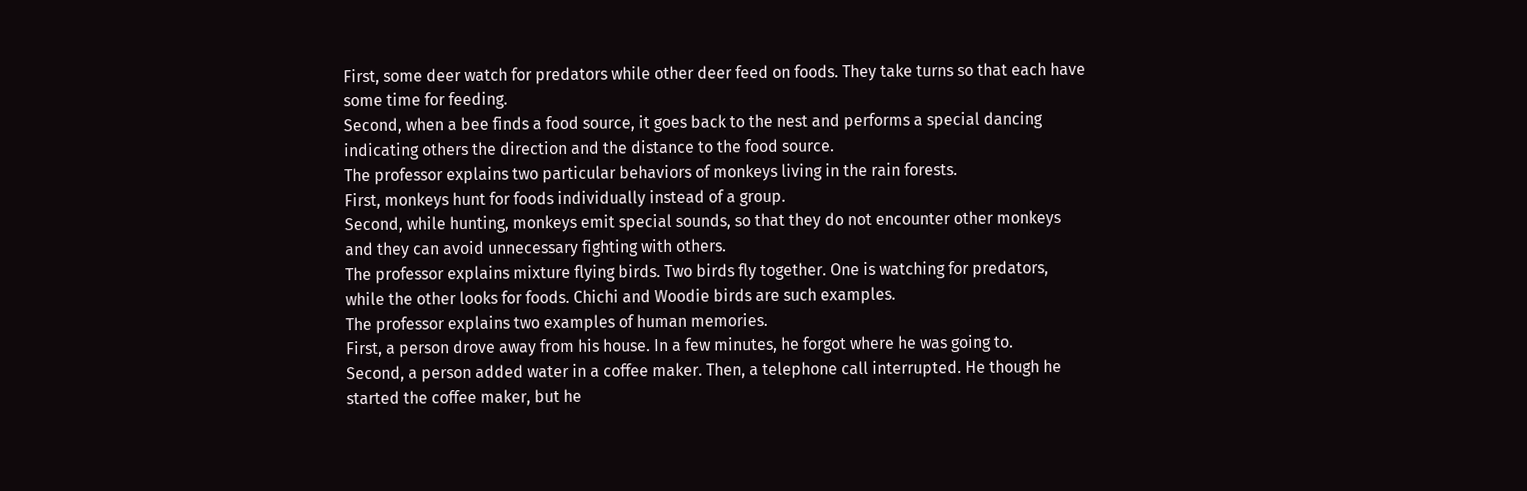First, some deer watch for predators while other deer feed on foods. They take turns so that each have some time for feeding.
Second, when a bee finds a food source, it goes back to the nest and performs a special dancing indicating others the direction and the distance to the food source.
The professor explains two particular behaviors of monkeys living in the rain forests.
First, monkeys hunt for foods individually instead of a group.
Second, while hunting, monkeys emit special sounds, so that they do not encounter other monkeys and they can avoid unnecessary fighting with others.
The professor explains mixture flying birds. Two birds fly together. One is watching for predators, while the other looks for foods. Chichi and Woodie birds are such examples.
The professor explains two examples of human memories.
First, a person drove away from his house. In a few minutes, he forgot where he was going to.
Second, a person added water in a coffee maker. Then, a telephone call interrupted. He though he started the coffee maker, but he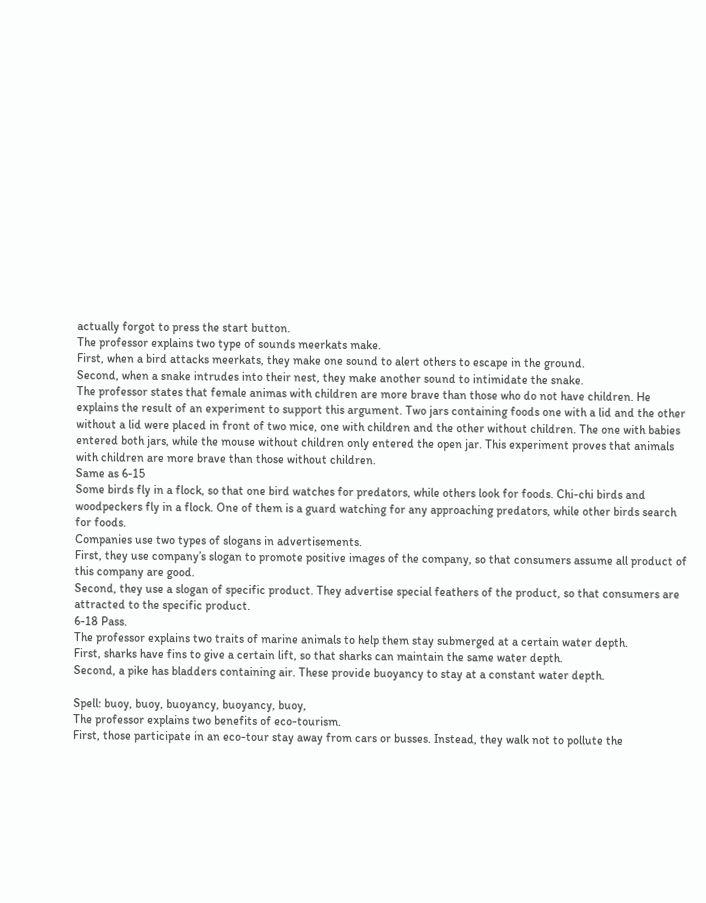actually forgot to press the start button.
The professor explains two type of sounds meerkats make.
First, when a bird attacks meerkats, they make one sound to alert others to escape in the ground.
Second, when a snake intrudes into their nest, they make another sound to intimidate the snake.
The professor states that female animas with children are more brave than those who do not have children. He explains the result of an experiment to support this argument. Two jars containing foods one with a lid and the other without a lid were placed in front of two mice, one with children and the other without children. The one with babies entered both jars, while the mouse without children only entered the open jar. This experiment proves that animals with children are more brave than those without children.
Same as 6-15
Some birds fly in a flock, so that one bird watches for predators, while others look for foods. Chi-chi birds and woodpeckers fly in a flock. One of them is a guard watching for any approaching predators, while other birds search for foods.
Companies use two types of slogans in advertisements.
First, they use company’s slogan to promote positive images of the company, so that consumers assume all product of this company are good.
Second, they use a slogan of specific product. They advertise special feathers of the product, so that consumers are attracted to the specific product.
6-18 Pass.
The professor explains two traits of marine animals to help them stay submerged at a certain water depth.
First, sharks have fins to give a certain lift, so that sharks can maintain the same water depth.
Second, a pike has bladders containing air. These provide buoyancy to stay at a constant water depth.

Spell: buoy, buoy, buoyancy, buoyancy, buoy,
The professor explains two benefits of eco-tourism.
First, those participate in an eco-tour stay away from cars or busses. Instead, they walk not to pollute the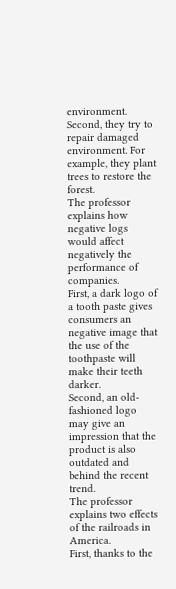environment.
Second, they try to repair damaged environment. For example, they plant trees to restore the forest.
The professor explains how negative logs would affect negatively the performance of companies.
First, a dark logo of a tooth paste gives consumers an negative image that the use of the toothpaste will make their teeth darker.
Second, an old-fashioned logo may give an impression that the product is also outdated and behind the recent trend.
The professor explains two effects of the railroads in America.
First, thanks to the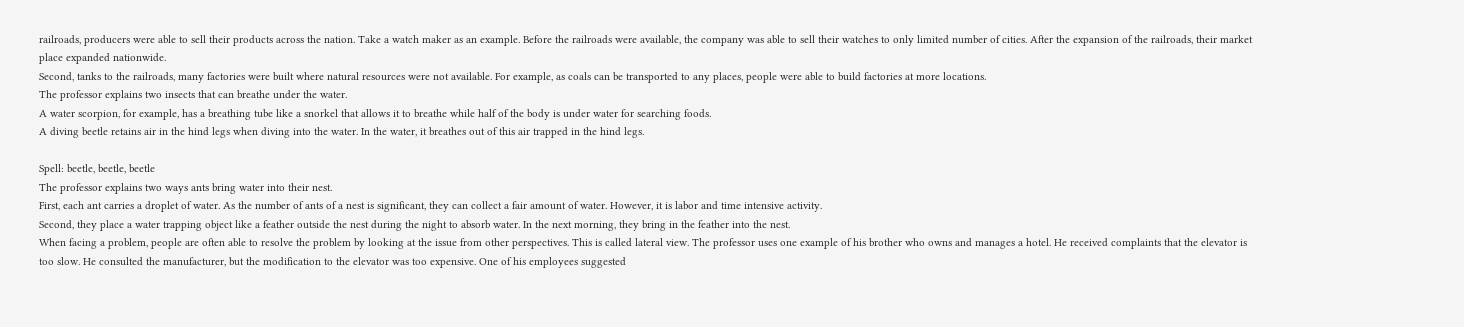railroads, producers were able to sell their products across the nation. Take a watch maker as an example. Before the railroads were available, the company was able to sell their watches to only limited number of cities. After the expansion of the railroads, their market place expanded nationwide.
Second, tanks to the railroads, many factories were built where natural resources were not available. For example, as coals can be transported to any places, people were able to build factories at more locations.
The professor explains two insects that can breathe under the water.
A water scorpion, for example, has a breathing tube like a snorkel that allows it to breathe while half of the body is under water for searching foods.
A diving beetle retains air in the hind legs when diving into the water. In the water, it breathes out of this air trapped in the hind legs.

Spell: beetle, beetle, beetle
The professor explains two ways ants bring water into their nest.
First, each ant carries a droplet of water. As the number of ants of a nest is significant, they can collect a fair amount of water. However, it is labor and time intensive activity.
Second, they place a water trapping object like a feather outside the nest during the night to absorb water. In the next morning, they bring in the feather into the nest.
When facing a problem, people are often able to resolve the problem by looking at the issue from other perspectives. This is called lateral view. The professor uses one example of his brother who owns and manages a hotel. He received complaints that the elevator is too slow. He consulted the manufacturer, but the modification to the elevator was too expensive. One of his employees suggested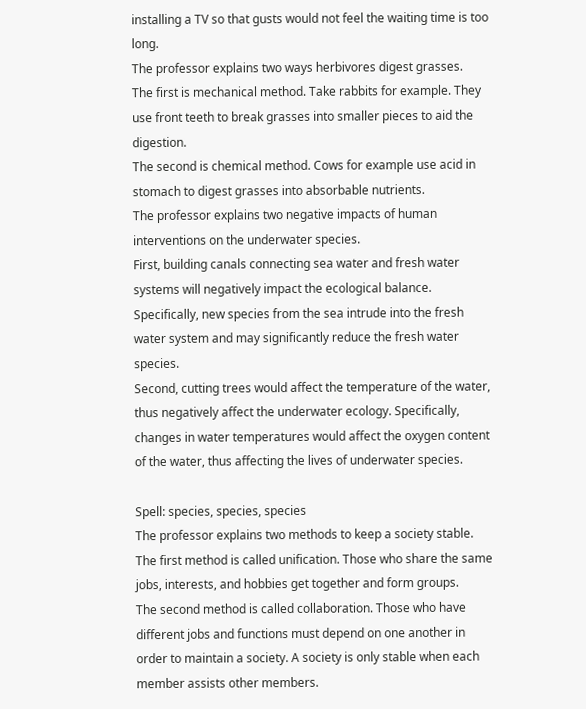installing a TV so that gusts would not feel the waiting time is too long.
The professor explains two ways herbivores digest grasses.
The first is mechanical method. Take rabbits for example. They use front teeth to break grasses into smaller pieces to aid the digestion.
The second is chemical method. Cows for example use acid in stomach to digest grasses into absorbable nutrients.
The professor explains two negative impacts of human interventions on the underwater species.
First, building canals connecting sea water and fresh water systems will negatively impact the ecological balance. Specifically, new species from the sea intrude into the fresh water system and may significantly reduce the fresh water species.
Second, cutting trees would affect the temperature of the water, thus negatively affect the underwater ecology. Specifically, changes in water temperatures would affect the oxygen content of the water, thus affecting the lives of underwater species.

Spell: species, species, species
The professor explains two methods to keep a society stable.
The first method is called unification. Those who share the same jobs, interests, and hobbies get together and form groups.
The second method is called collaboration. Those who have different jobs and functions must depend on one another in order to maintain a society. A society is only stable when each member assists other members.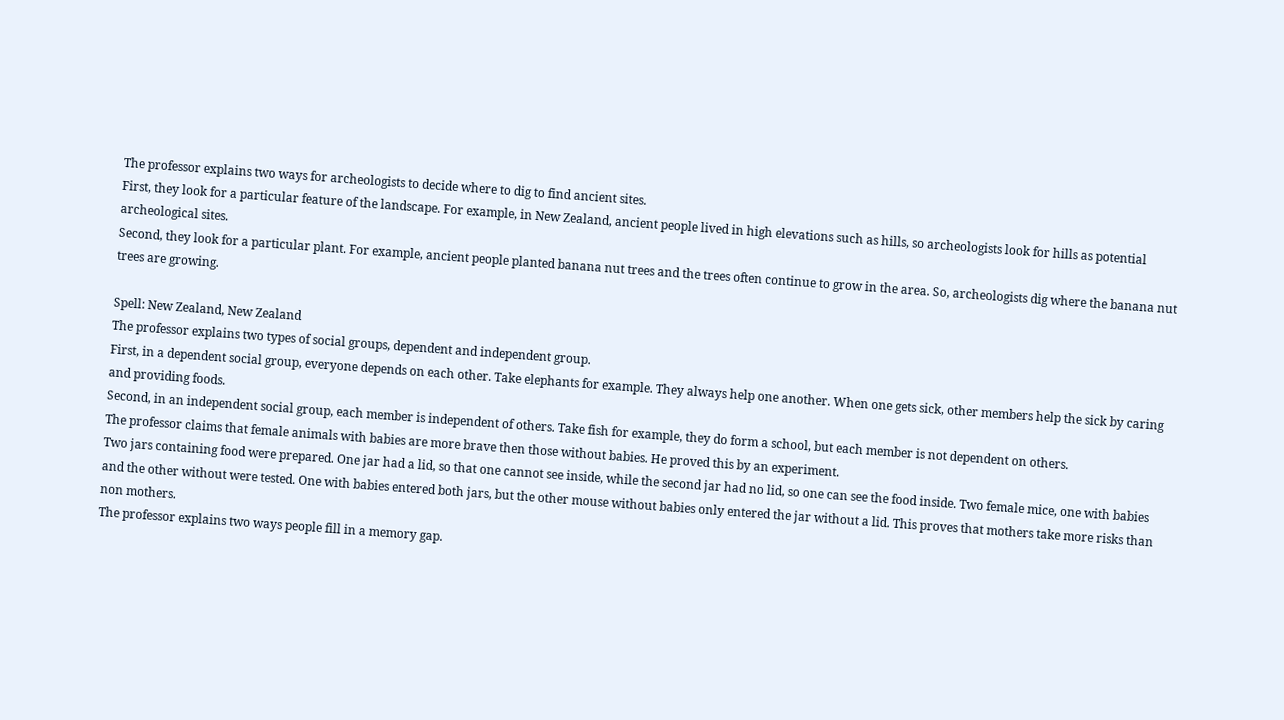The professor explains two ways for archeologists to decide where to dig to find ancient sites.
First, they look for a particular feature of the landscape. For example, in New Zealand, ancient people lived in high elevations such as hills, so archeologists look for hills as potential archeological sites.
Second, they look for a particular plant. For example, ancient people planted banana nut trees and the trees often continue to grow in the area. So, archeologists dig where the banana nut trees are growing.

Spell: New Zealand, New Zealand
The professor explains two types of social groups, dependent and independent group.
First, in a dependent social group, everyone depends on each other. Take elephants for example. They always help one another. When one gets sick, other members help the sick by caring and providing foods.
Second, in an independent social group, each member is independent of others. Take fish for example, they do form a school, but each member is not dependent on others.
The professor claims that female animals with babies are more brave then those without babies. He proved this by an experiment.
Two jars containing food were prepared. One jar had a lid, so that one cannot see inside, while the second jar had no lid, so one can see the food inside. Two female mice, one with babies and the other without were tested. One with babies entered both jars, but the other mouse without babies only entered the jar without a lid. This proves that mothers take more risks than non mothers.
The professor explains two ways people fill in a memory gap.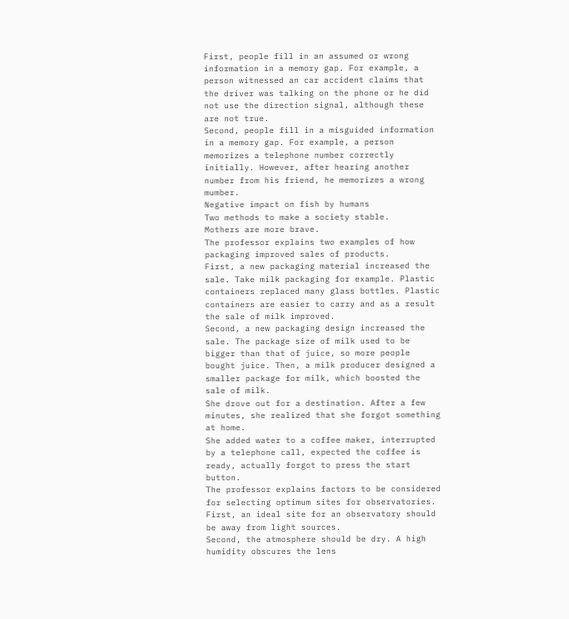First, people fill in an assumed or wrong information in a memory gap. For example, a person witnessed an car accident claims that the driver was talking on the phone or he did not use the direction signal, although these are not true.
Second, people fill in a misguided information in a memory gap. For example, a person memorizes a telephone number correctly initially. However, after hearing another number from his friend, he memorizes a wrong mumber.
Negative impact on fish by humans
Two methods to make a society stable.
Mothers are more brave.
The professor explains two examples of how packaging improved sales of products.
First, a new packaging material increased the sale. Take milk packaging for example. Plastic containers replaced many glass bottles. Plastic containers are easier to carry and as a result the sale of milk improved.
Second, a new packaging design increased the sale. The package size of milk used to be bigger than that of juice, so more people bought juice. Then, a milk producer designed a smaller package for milk, which boosted the sale of milk.
She drove out for a destination. After a few minutes, she realized that she forgot something at home.
She added water to a coffee maker, interrupted by a telephone call, expected the coffee is ready, actually forgot to press the start button.
The professor explains factors to be considered for selecting optimum sites for observatories.
First, an ideal site for an observatory should be away from light sources.
Second, the atmosphere should be dry. A high humidity obscures the lens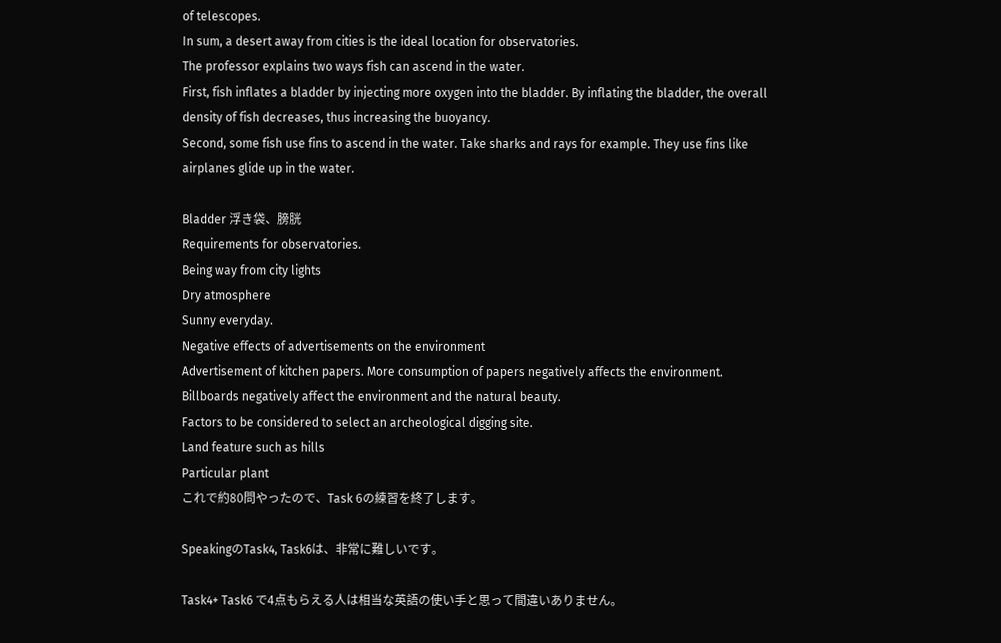of telescopes.
In sum, a desert away from cities is the ideal location for observatories.
The professor explains two ways fish can ascend in the water.
First, fish inflates a bladder by injecting more oxygen into the bladder. By inflating the bladder, the overall density of fish decreases, thus increasing the buoyancy.
Second, some fish use fins to ascend in the water. Take sharks and rays for example. They use fins like airplanes glide up in the water.

Bladder 浮き袋、膀胱
Requirements for observatories.
Being way from city lights
Dry atmosphere
Sunny everyday.
Negative effects of advertisements on the environment
Advertisement of kitchen papers. More consumption of papers negatively affects the environment.
Billboards negatively affect the environment and the natural beauty.
Factors to be considered to select an archeological digging site.
Land feature such as hills
Particular plant
これで約80問やったので、Task 6の練習を終了します。

SpeakingのTask4, Task6は、非常に難しいです。

Task4+ Task6 で4点もらえる人は相当な英語の使い手と思って間違いありません。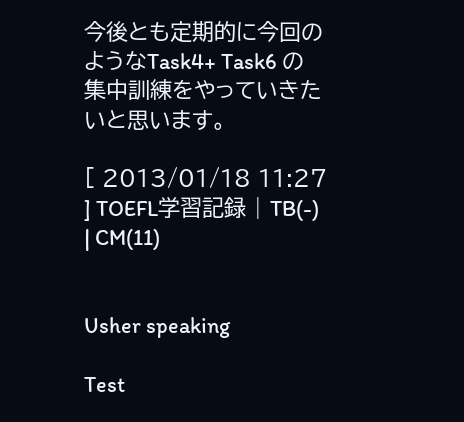今後とも定期的に今回のようなTask4+ Task6 の集中訓練をやっていきたいと思います。

[ 2013/01/18 11:27 ] TOEFL学習記録 | TB(-) | CM(11)


Usher speaking

Test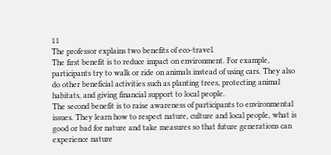11
The professor explains two benefits of eco-travel.
The first benefit is to reduce impact on environment. For example, participants try to walk or ride on animals instead of using cars. They also do other beneficial activities such as planting trees, protecting animal habitats, and giving financial support to local people.
The second benefit is to raise awareness of participants to environmental issues. They learn how to respect nature, culture and local people, what is good or bad for nature and take measures so that future generations can experience nature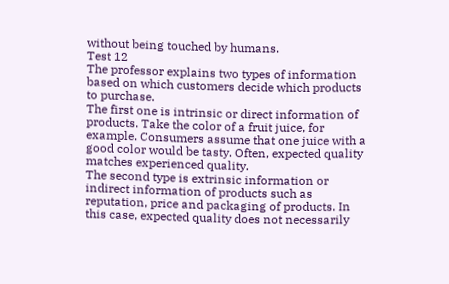without being touched by humans.
Test 12
The professor explains two types of information based on which customers decide which products to purchase.
The first one is intrinsic or direct information of products. Take the color of a fruit juice, for example. Consumers assume that one juice with a good color would be tasty. Often, expected quality matches experienced quality.
The second type is extrinsic information or indirect information of products such as reputation, price and packaging of products. In this case, expected quality does not necessarily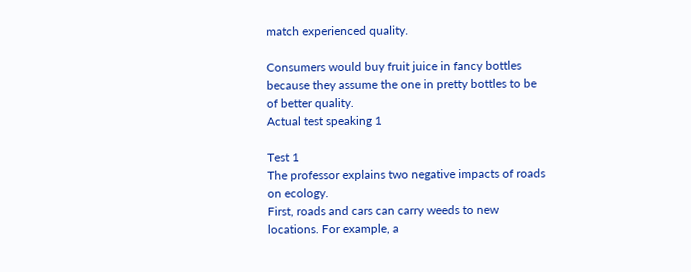match experienced quality.

Consumers would buy fruit juice in fancy bottles because they assume the one in pretty bottles to be of better quality.
Actual test speaking 1

Test 1
The professor explains two negative impacts of roads on ecology.
First, roads and cars can carry weeds to new locations. For example, a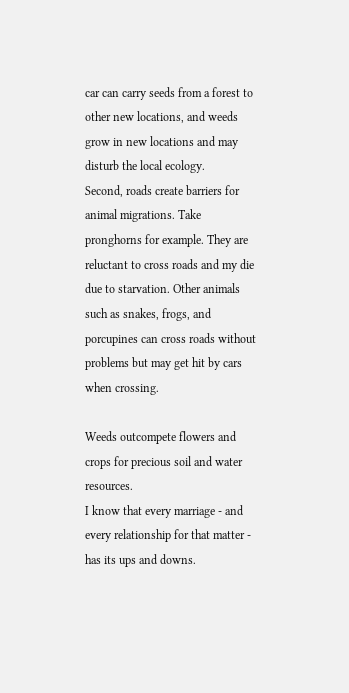car can carry seeds from a forest to other new locations, and weeds grow in new locations and may disturb the local ecology.
Second, roads create barriers for animal migrations. Take pronghorns for example. They are reluctant to cross roads and my die due to starvation. Other animals such as snakes, frogs, and porcupines can cross roads without problems but may get hit by cars when crossing.

Weeds outcompete flowers and crops for precious soil and water resources.
I know that every marriage - and every relationship for that matter - has its ups and downs.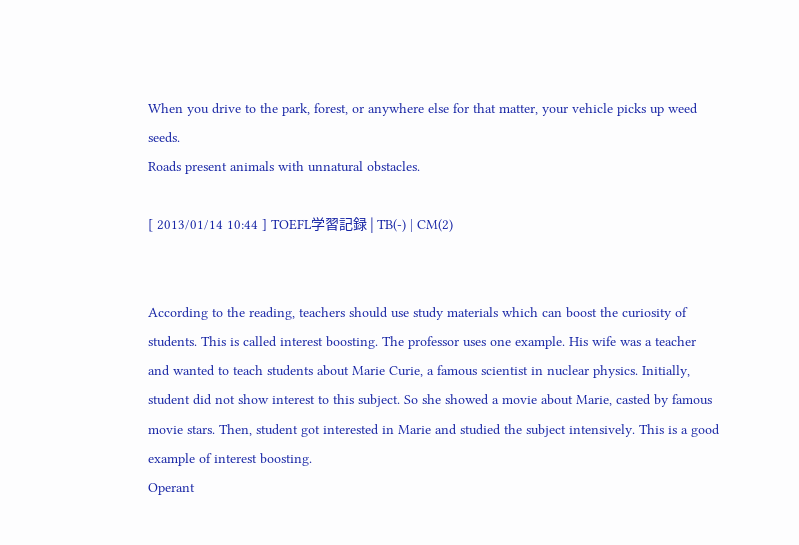When you drive to the park, forest, or anywhere else for that matter, your vehicle picks up weed seeds.
Roads present animals with unnatural obstacles.

[ 2013/01/14 10:44 ] TOEFL学習記録 | TB(-) | CM(2)


According to the reading, teachers should use study materials which can boost the curiosity of students. This is called interest boosting. The professor uses one example. His wife was a teacher and wanted to teach students about Marie Curie, a famous scientist in nuclear physics. Initially, student did not show interest to this subject. So she showed a movie about Marie, casted by famous movie stars. Then, student got interested in Marie and studied the subject intensively. This is a good example of interest boosting.
Operant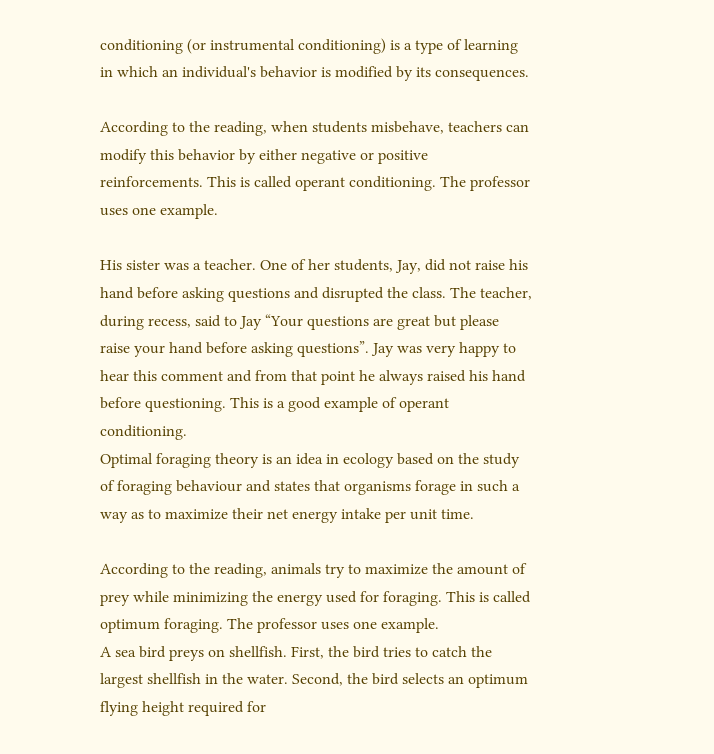conditioning (or instrumental conditioning) is a type of learning in which an individual's behavior is modified by its consequences.

According to the reading, when students misbehave, teachers can modify this behavior by either negative or positive reinforcements. This is called operant conditioning. The professor uses one example.

His sister was a teacher. One of her students, Jay, did not raise his hand before asking questions and disrupted the class. The teacher, during recess, said to Jay “Your questions are great but please raise your hand before asking questions”. Jay was very happy to hear this comment and from that point he always raised his hand before questioning. This is a good example of operant conditioning.
Optimal foraging theory is an idea in ecology based on the study of foraging behaviour and states that organisms forage in such a way as to maximize their net energy intake per unit time.

According to the reading, animals try to maximize the amount of prey while minimizing the energy used for foraging. This is called optimum foraging. The professor uses one example.
A sea bird preys on shellfish. First, the bird tries to catch the largest shellfish in the water. Second, the bird selects an optimum flying height required for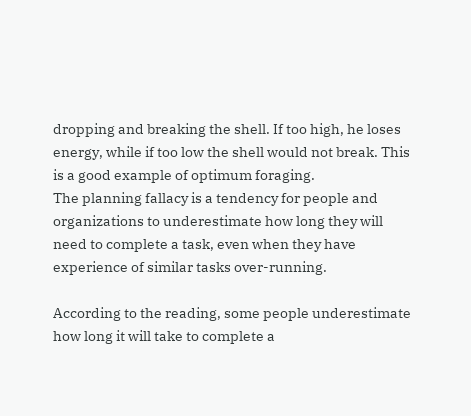dropping and breaking the shell. If too high, he loses energy, while if too low the shell would not break. This is a good example of optimum foraging.
The planning fallacy is a tendency for people and organizations to underestimate how long they will need to complete a task, even when they have experience of similar tasks over-running.

According to the reading, some people underestimate how long it will take to complete a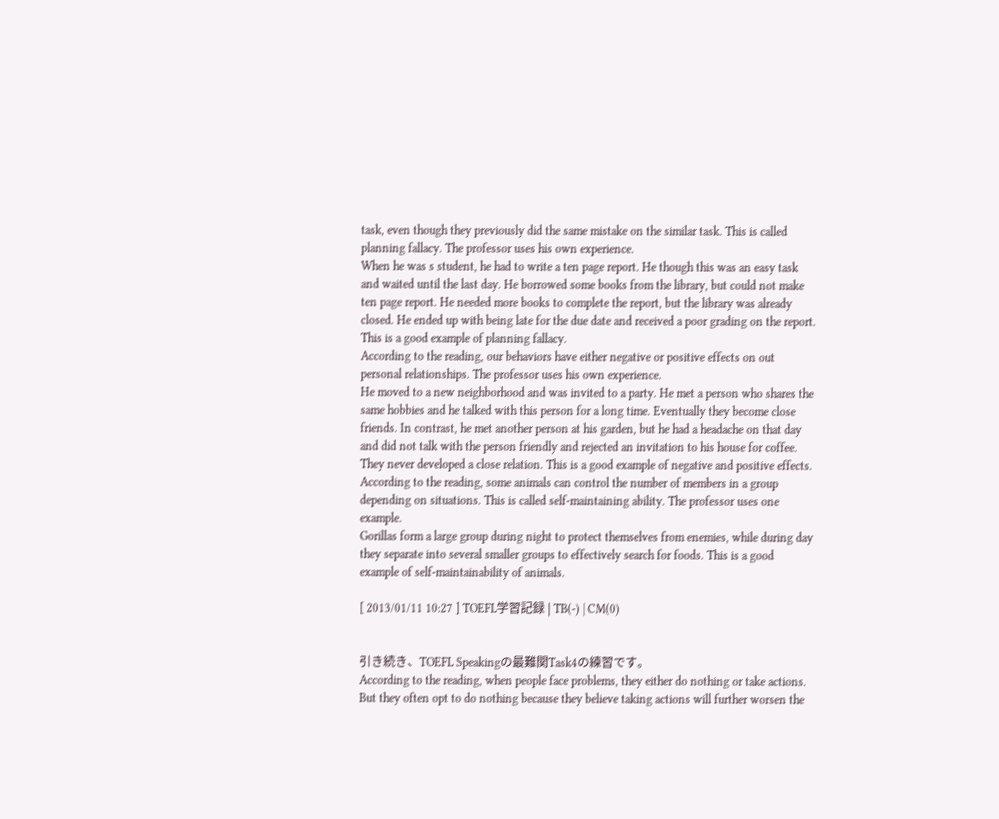task, even though they previously did the same mistake on the similar task. This is called planning fallacy. The professor uses his own experience.
When he was s student, he had to write a ten page report. He though this was an easy task and waited until the last day. He borrowed some books from the library, but could not make ten page report. He needed more books to complete the report, but the library was already closed. He ended up with being late for the due date and received a poor grading on the report. This is a good example of planning fallacy.
According to the reading, our behaviors have either negative or positive effects on out personal relationships. The professor uses his own experience.
He moved to a new neighborhood and was invited to a party. He met a person who shares the same hobbies and he talked with this person for a long time. Eventually they become close friends. In contrast, he met another person at his garden, but he had a headache on that day and did not talk with the person friendly and rejected an invitation to his house for coffee. They never developed a close relation. This is a good example of negative and positive effects.
According to the reading, some animals can control the number of members in a group depending on situations. This is called self-maintaining ability. The professor uses one example.
Gorillas form a large group during night to protect themselves from enemies, while during day they separate into several smaller groups to effectively search for foods. This is a good example of self-maintainability of animals.

[ 2013/01/11 10:27 ] TOEFL学習記録 | TB(-) | CM(0)


引き続き、TOEFL Speakingの最難関Task4の練習です。
According to the reading, when people face problems, they either do nothing or take actions. But they often opt to do nothing because they believe taking actions will further worsen the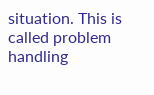situation. This is called problem handling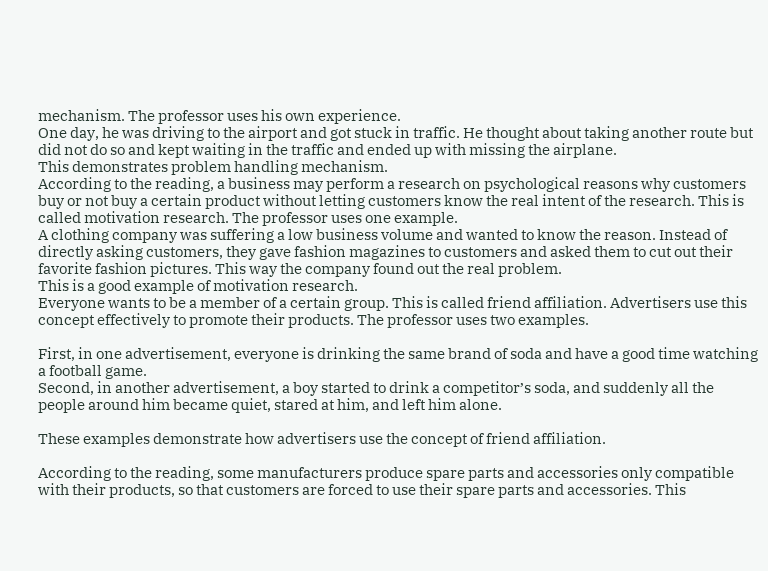mechanism. The professor uses his own experience.
One day, he was driving to the airport and got stuck in traffic. He thought about taking another route but did not do so and kept waiting in the traffic and ended up with missing the airplane.
This demonstrates problem handling mechanism.
According to the reading, a business may perform a research on psychological reasons why customers buy or not buy a certain product without letting customers know the real intent of the research. This is called motivation research. The professor uses one example.
A clothing company was suffering a low business volume and wanted to know the reason. Instead of directly asking customers, they gave fashion magazines to customers and asked them to cut out their favorite fashion pictures. This way the company found out the real problem.
This is a good example of motivation research.
Everyone wants to be a member of a certain group. This is called friend affiliation. Advertisers use this concept effectively to promote their products. The professor uses two examples.

First, in one advertisement, everyone is drinking the same brand of soda and have a good time watching a football game.
Second, in another advertisement, a boy started to drink a competitor’s soda, and suddenly all the people around him became quiet, stared at him, and left him alone.

These examples demonstrate how advertisers use the concept of friend affiliation.

According to the reading, some manufacturers produce spare parts and accessories only compatible with their products, so that customers are forced to use their spare parts and accessories. This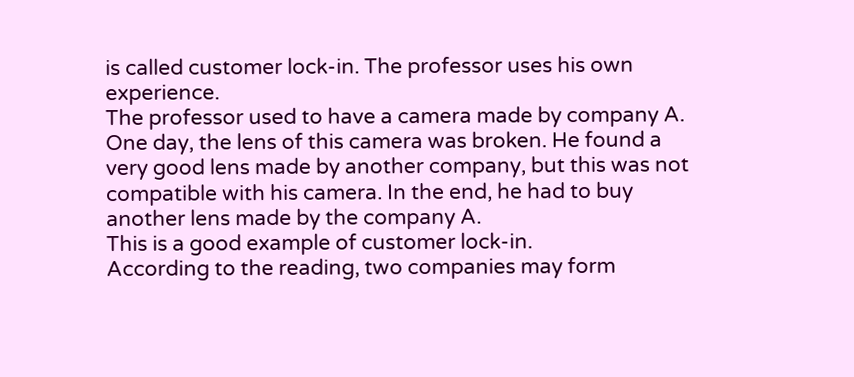is called customer lock-in. The professor uses his own experience.
The professor used to have a camera made by company A. One day, the lens of this camera was broken. He found a very good lens made by another company, but this was not compatible with his camera. In the end, he had to buy another lens made by the company A.
This is a good example of customer lock-in.
According to the reading, two companies may form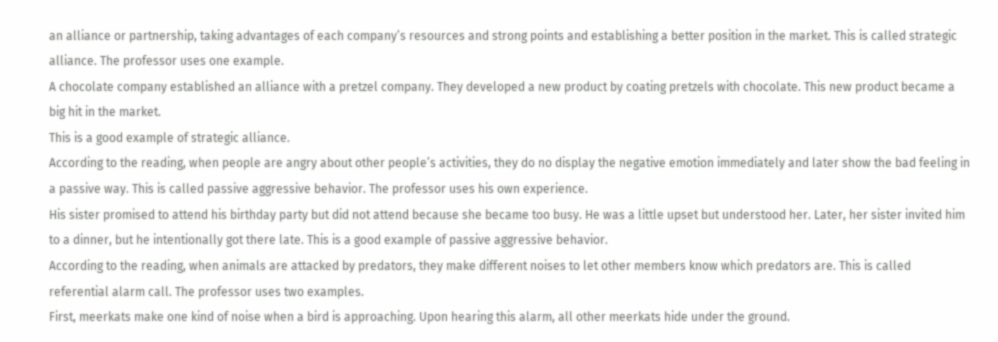an alliance or partnership, taking advantages of each company’s resources and strong points and establishing a better position in the market. This is called strategic alliance. The professor uses one example.
A chocolate company established an alliance with a pretzel company. They developed a new product by coating pretzels with chocolate. This new product became a big hit in the market.
This is a good example of strategic alliance.
According to the reading, when people are angry about other people’s activities, they do no display the negative emotion immediately and later show the bad feeling in a passive way. This is called passive aggressive behavior. The professor uses his own experience.
His sister promised to attend his birthday party but did not attend because she became too busy. He was a little upset but understood her. Later, her sister invited him to a dinner, but he intentionally got there late. This is a good example of passive aggressive behavior.
According to the reading, when animals are attacked by predators, they make different noises to let other members know which predators are. This is called referential alarm call. The professor uses two examples.
First, meerkats make one kind of noise when a bird is approaching. Upon hearing this alarm, all other meerkats hide under the ground.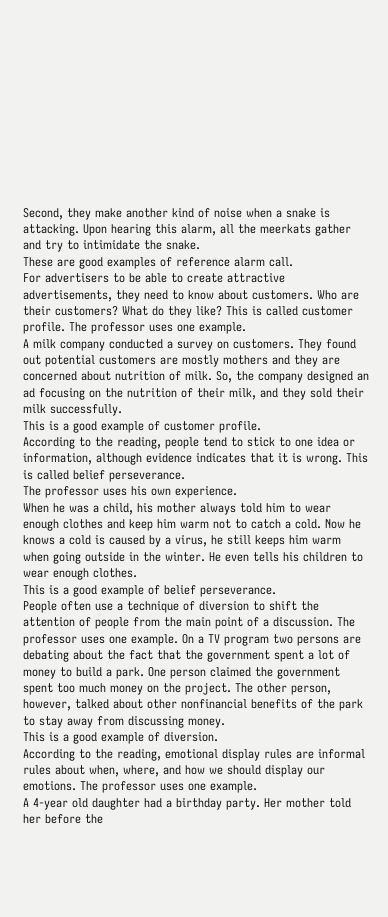Second, they make another kind of noise when a snake is attacking. Upon hearing this alarm, all the meerkats gather and try to intimidate the snake.
These are good examples of reference alarm call.
For advertisers to be able to create attractive advertisements, they need to know about customers. Who are their customers? What do they like? This is called customer profile. The professor uses one example.
A milk company conducted a survey on customers. They found out potential customers are mostly mothers and they are concerned about nutrition of milk. So, the company designed an ad focusing on the nutrition of their milk, and they sold their milk successfully.
This is a good example of customer profile.
According to the reading, people tend to stick to one idea or information, although evidence indicates that it is wrong. This is called belief perseverance.
The professor uses his own experience.
When he was a child, his mother always told him to wear enough clothes and keep him warm not to catch a cold. Now he knows a cold is caused by a virus, he still keeps him warm when going outside in the winter. He even tells his children to wear enough clothes.
This is a good example of belief perseverance.
People often use a technique of diversion to shift the attention of people from the main point of a discussion. The professor uses one example. On a TV program two persons are debating about the fact that the government spent a lot of money to build a park. One person claimed the government spent too much money on the project. The other person, however, talked about other nonfinancial benefits of the park to stay away from discussing money.
This is a good example of diversion.
According to the reading, emotional display rules are informal rules about when, where, and how we should display our emotions. The professor uses one example.
A 4-year old daughter had a birthday party. Her mother told her before the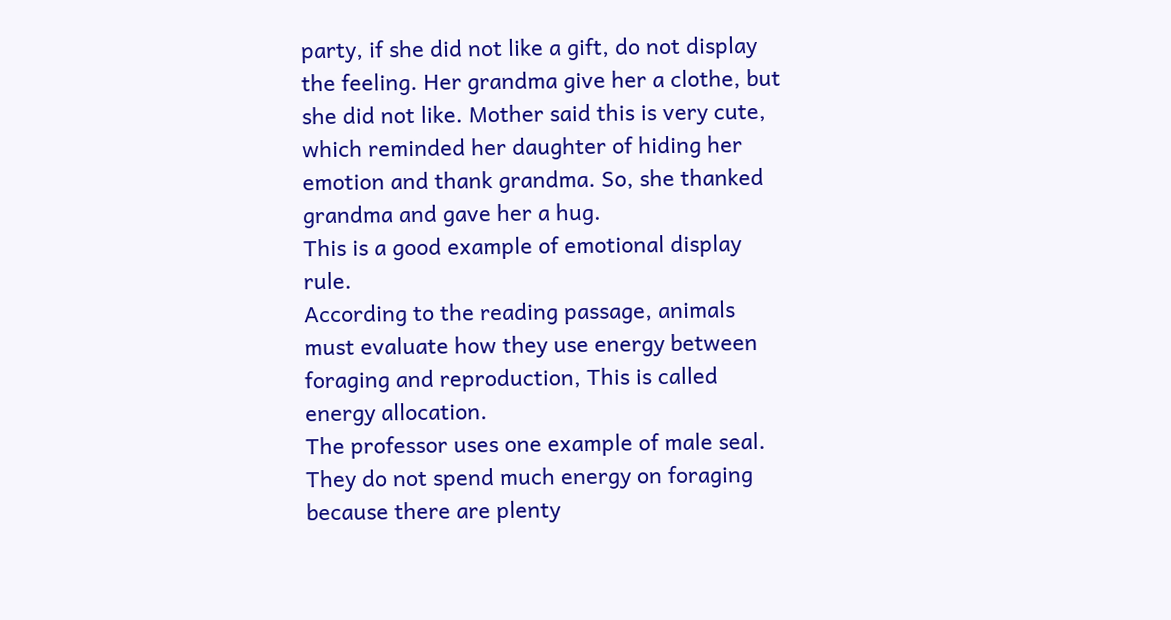party, if she did not like a gift, do not display the feeling. Her grandma give her a clothe, but she did not like. Mother said this is very cute, which reminded her daughter of hiding her emotion and thank grandma. So, she thanked grandma and gave her a hug.
This is a good example of emotional display rule.
According to the reading passage, animals must evaluate how they use energy between foraging and reproduction, This is called energy allocation.
The professor uses one example of male seal. They do not spend much energy on foraging because there are plenty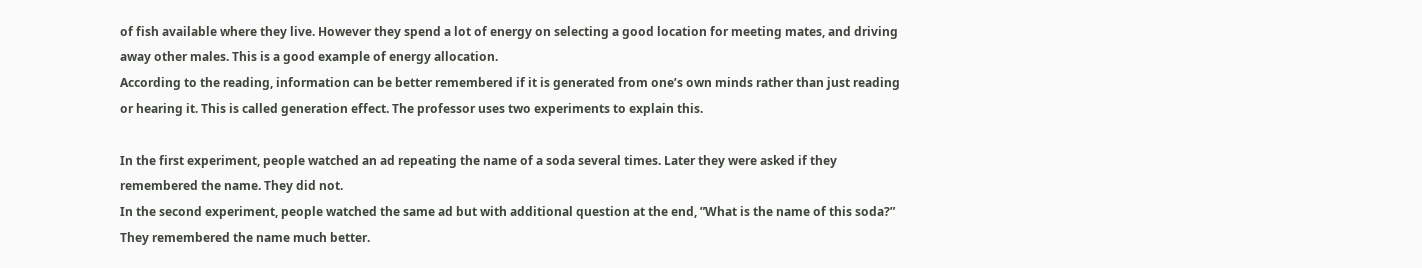of fish available where they live. However they spend a lot of energy on selecting a good location for meeting mates, and driving away other males. This is a good example of energy allocation.
According to the reading, information can be better remembered if it is generated from one’s own minds rather than just reading or hearing it. This is called generation effect. The professor uses two experiments to explain this.

In the first experiment, people watched an ad repeating the name of a soda several times. Later they were asked if they remembered the name. They did not.
In the second experiment, people watched the same ad but with additional question at the end, ”What is the name of this soda?” They remembered the name much better.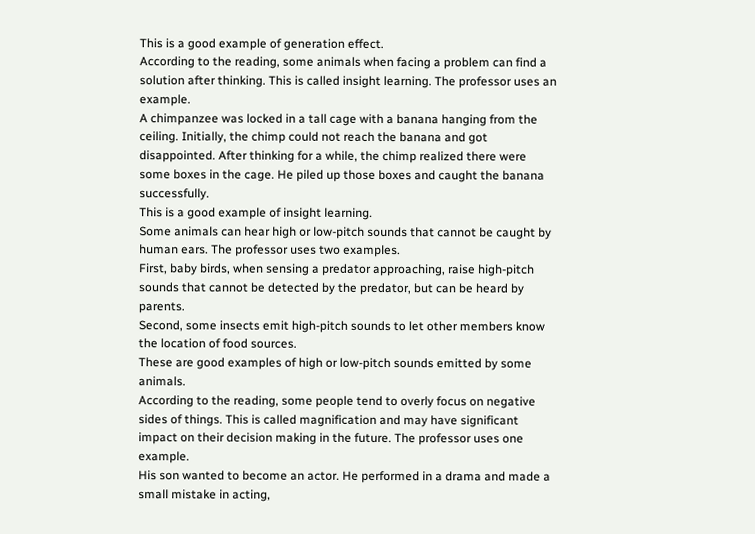This is a good example of generation effect.
According to the reading, some animals when facing a problem can find a solution after thinking. This is called insight learning. The professor uses an example.
A chimpanzee was locked in a tall cage with a banana hanging from the ceiling. Initially, the chimp could not reach the banana and got disappointed. After thinking for a while, the chimp realized there were some boxes in the cage. He piled up those boxes and caught the banana successfully.
This is a good example of insight learning.
Some animals can hear high or low-pitch sounds that cannot be caught by human ears. The professor uses two examples.
First, baby birds, when sensing a predator approaching, raise high-pitch sounds that cannot be detected by the predator, but can be heard by parents.
Second, some insects emit high-pitch sounds to let other members know the location of food sources.
These are good examples of high or low-pitch sounds emitted by some animals.
According to the reading, some people tend to overly focus on negative sides of things. This is called magnification and may have significant impact on their decision making in the future. The professor uses one example.
His son wanted to become an actor. He performed in a drama and made a small mistake in acting,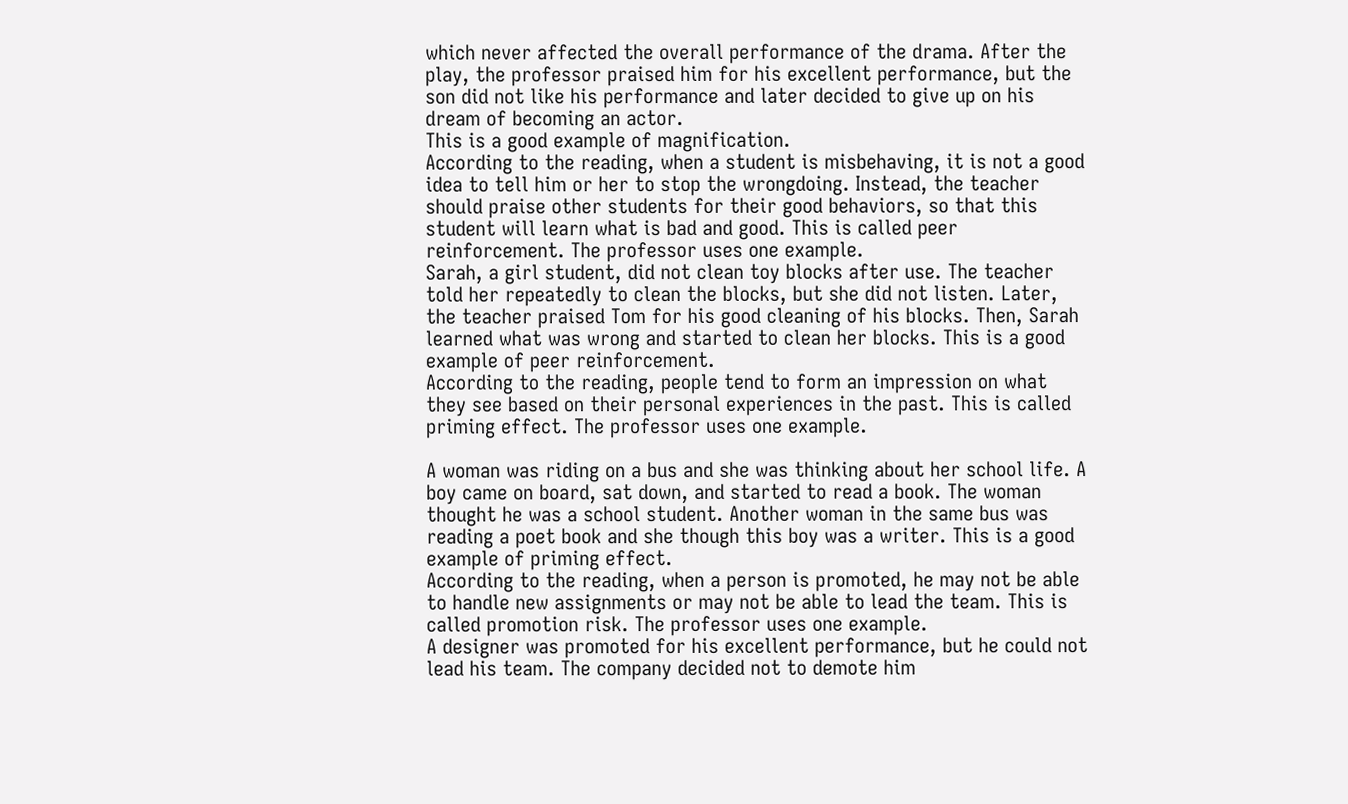which never affected the overall performance of the drama. After the play, the professor praised him for his excellent performance, but the son did not like his performance and later decided to give up on his dream of becoming an actor.
This is a good example of magnification.
According to the reading, when a student is misbehaving, it is not a good idea to tell him or her to stop the wrongdoing. Instead, the teacher should praise other students for their good behaviors, so that this student will learn what is bad and good. This is called peer reinforcement. The professor uses one example.
Sarah, a girl student, did not clean toy blocks after use. The teacher told her repeatedly to clean the blocks, but she did not listen. Later, the teacher praised Tom for his good cleaning of his blocks. Then, Sarah learned what was wrong and started to clean her blocks. This is a good example of peer reinforcement.
According to the reading, people tend to form an impression on what they see based on their personal experiences in the past. This is called priming effect. The professor uses one example.

A woman was riding on a bus and she was thinking about her school life. A boy came on board, sat down, and started to read a book. The woman thought he was a school student. Another woman in the same bus was reading a poet book and she though this boy was a writer. This is a good example of priming effect.
According to the reading, when a person is promoted, he may not be able to handle new assignments or may not be able to lead the team. This is called promotion risk. The professor uses one example.
A designer was promoted for his excellent performance, but he could not lead his team. The company decided not to demote him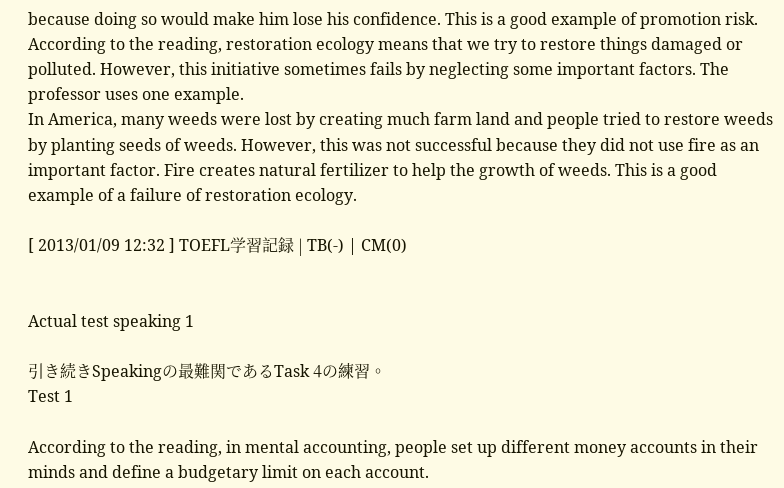because doing so would make him lose his confidence. This is a good example of promotion risk.
According to the reading, restoration ecology means that we try to restore things damaged or polluted. However, this initiative sometimes fails by neglecting some important factors. The professor uses one example.
In America, many weeds were lost by creating much farm land and people tried to restore weeds by planting seeds of weeds. However, this was not successful because they did not use fire as an important factor. Fire creates natural fertilizer to help the growth of weeds. This is a good example of a failure of restoration ecology.

[ 2013/01/09 12:32 ] TOEFL学習記録 | TB(-) | CM(0)


Actual test speaking 1

引き続きSpeakingの最難関であるTask 4の練習。
Test 1

According to the reading, in mental accounting, people set up different money accounts in their minds and define a budgetary limit on each account.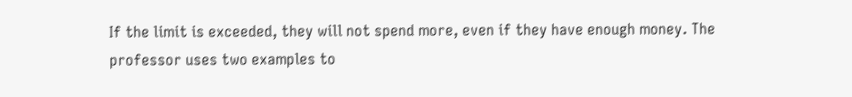If the limit is exceeded, they will not spend more, even if they have enough money. The professor uses two examples to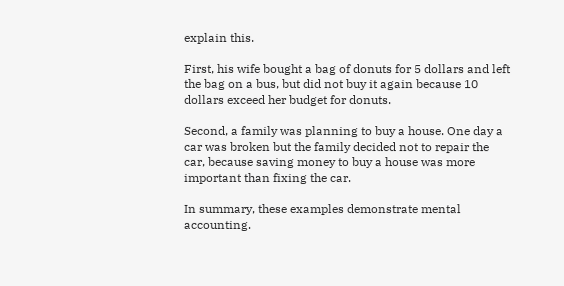explain this.

First, his wife bought a bag of donuts for 5 dollars and left the bag on a bus, but did not buy it again because 10 dollars exceed her budget for donuts.

Second, a family was planning to buy a house. One day a car was broken but the family decided not to repair the car, because saving money to buy a house was more important than fixing the car.

In summary, these examples demonstrate mental accounting.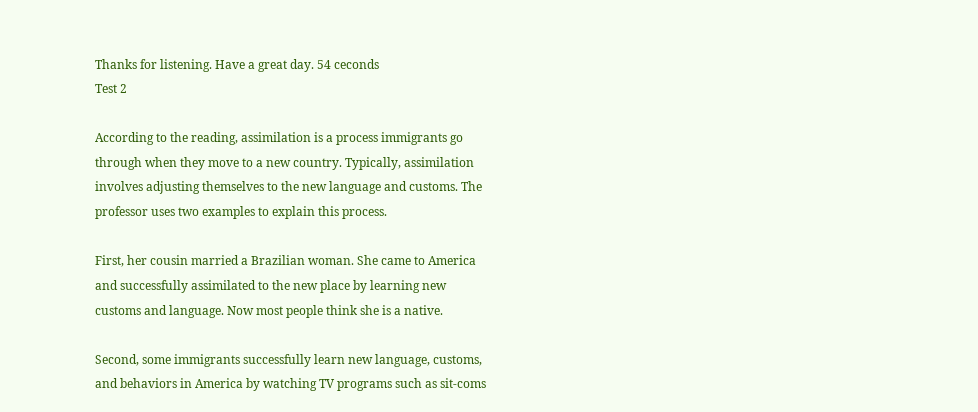Thanks for listening. Have a great day. 54 ceconds
Test 2

According to the reading, assimilation is a process immigrants go through when they move to a new country. Typically, assimilation involves adjusting themselves to the new language and customs. The professor uses two examples to explain this process.

First, her cousin married a Brazilian woman. She came to America and successfully assimilated to the new place by learning new customs and language. Now most people think she is a native.

Second, some immigrants successfully learn new language, customs, and behaviors in America by watching TV programs such as sit-coms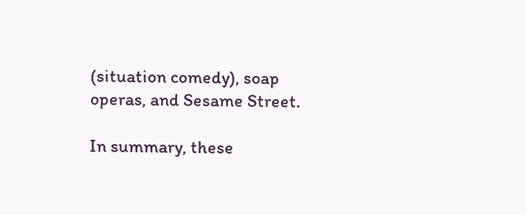(situation comedy), soap operas, and Sesame Street.

In summary, these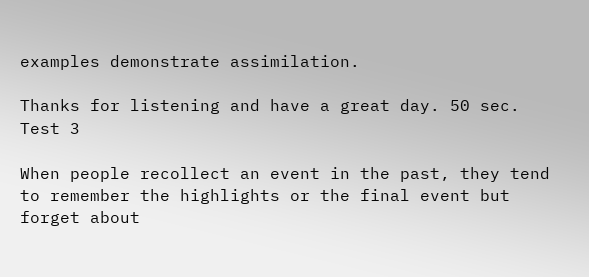examples demonstrate assimilation.

Thanks for listening and have a great day. 50 sec.
Test 3

When people recollect an event in the past, they tend to remember the highlights or the final event but forget about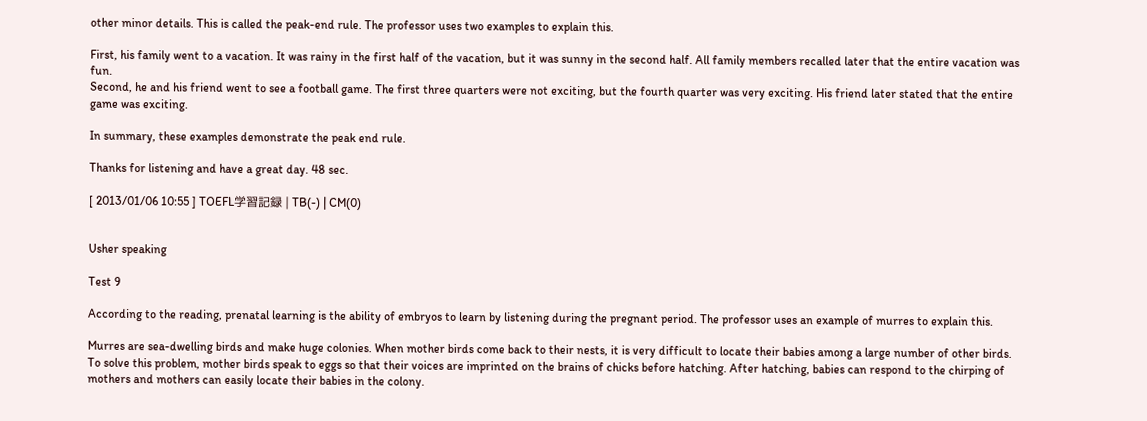other minor details. This is called the peak-end rule. The professor uses two examples to explain this.

First, his family went to a vacation. It was rainy in the first half of the vacation, but it was sunny in the second half. All family members recalled later that the entire vacation was fun.
Second, he and his friend went to see a football game. The first three quarters were not exciting, but the fourth quarter was very exciting. His friend later stated that the entire game was exciting.

In summary, these examples demonstrate the peak end rule.

Thanks for listening and have a great day. 48 sec.

[ 2013/01/06 10:55 ] TOEFL学習記録 | TB(-) | CM(0)


Usher speaking

Test 9

According to the reading, prenatal learning is the ability of embryos to learn by listening during the pregnant period. The professor uses an example of murres to explain this.

Murres are sea-dwelling birds and make huge colonies. When mother birds come back to their nests, it is very difficult to locate their babies among a large number of other birds. To solve this problem, mother birds speak to eggs so that their voices are imprinted on the brains of chicks before hatching. After hatching, babies can respond to the chirping of mothers and mothers can easily locate their babies in the colony.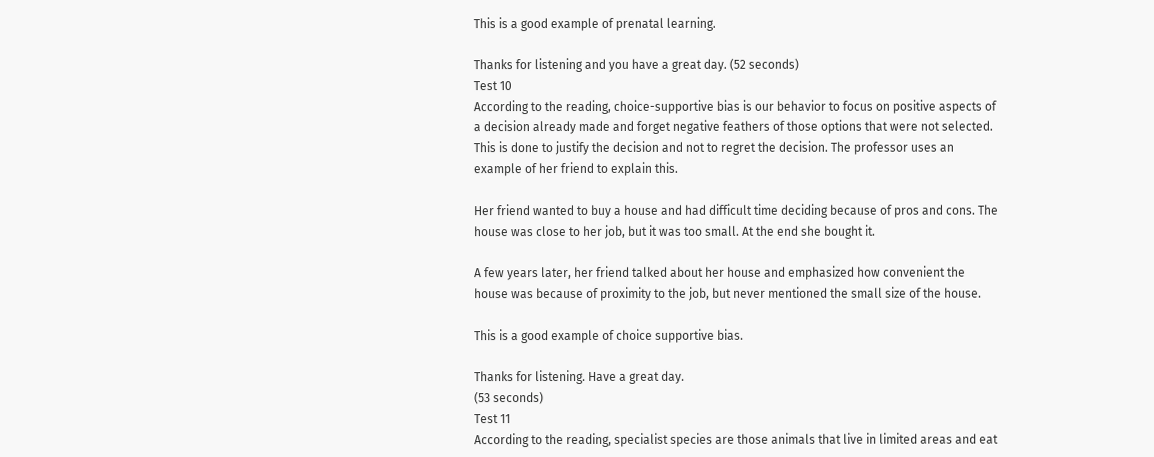This is a good example of prenatal learning.

Thanks for listening and you have a great day. (52 seconds)
Test 10
According to the reading, choice-supportive bias is our behavior to focus on positive aspects of a decision already made and forget negative feathers of those options that were not selected. This is done to justify the decision and not to regret the decision. The professor uses an example of her friend to explain this.

Her friend wanted to buy a house and had difficult time deciding because of pros and cons. The house was close to her job, but it was too small. At the end she bought it.

A few years later, her friend talked about her house and emphasized how convenient the house was because of proximity to the job, but never mentioned the small size of the house.

This is a good example of choice supportive bias.

Thanks for listening. Have a great day.
(53 seconds)
Test 11
According to the reading, specialist species are those animals that live in limited areas and eat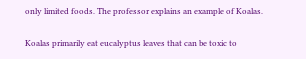only limited foods. The professor explains an example of Koalas.

Koalas primarily eat eucalyptus leaves that can be toxic to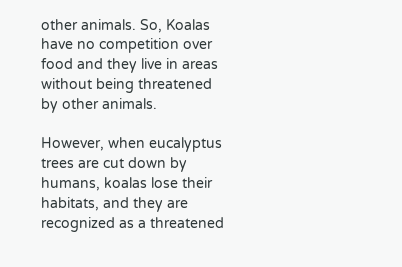other animals. So, Koalas have no competition over food and they live in areas without being threatened by other animals.

However, when eucalyptus trees are cut down by humans, koalas lose their habitats, and they are recognized as a threatened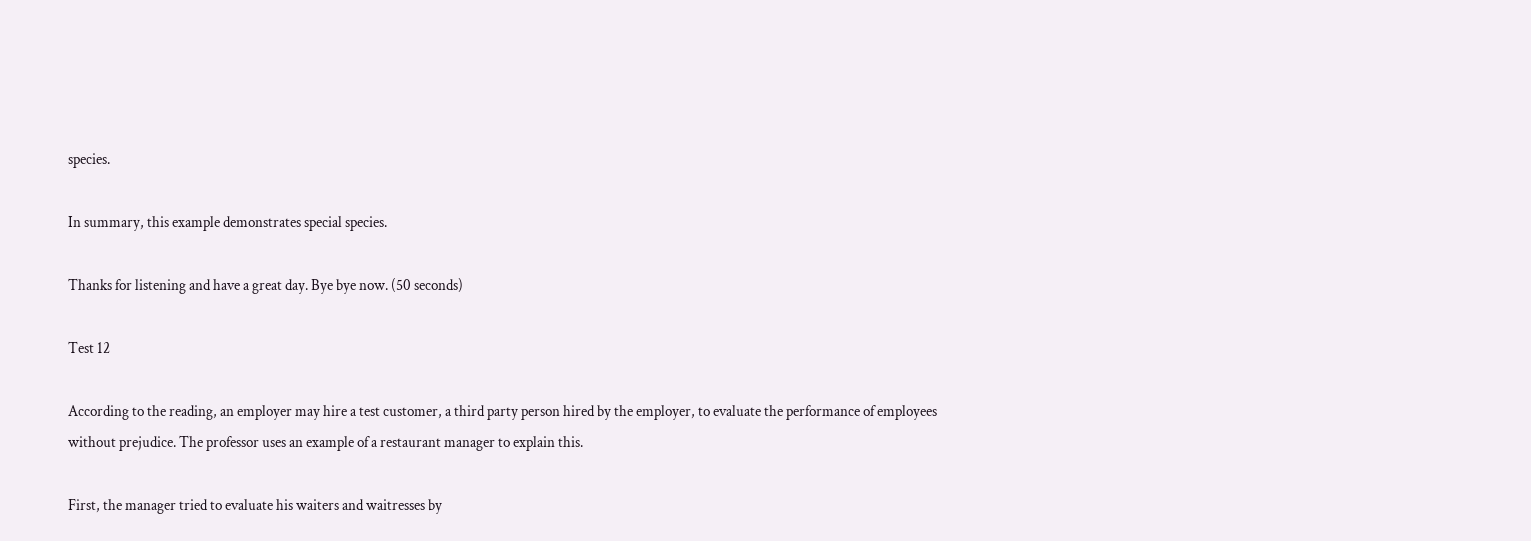species.

In summary, this example demonstrates special species.

Thanks for listening and have a great day. Bye bye now. (50 seconds)

Test 12

According to the reading, an employer may hire a test customer, a third party person hired by the employer, to evaluate the performance of employees without prejudice. The professor uses an example of a restaurant manager to explain this.

First, the manager tried to evaluate his waiters and waitresses by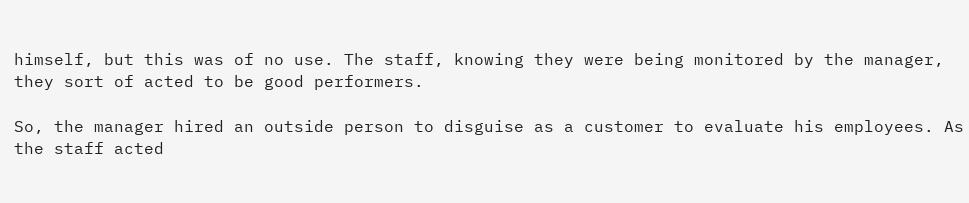himself, but this was of no use. The staff, knowing they were being monitored by the manager, they sort of acted to be good performers.

So, the manager hired an outside person to disguise as a customer to evaluate his employees. As the staff acted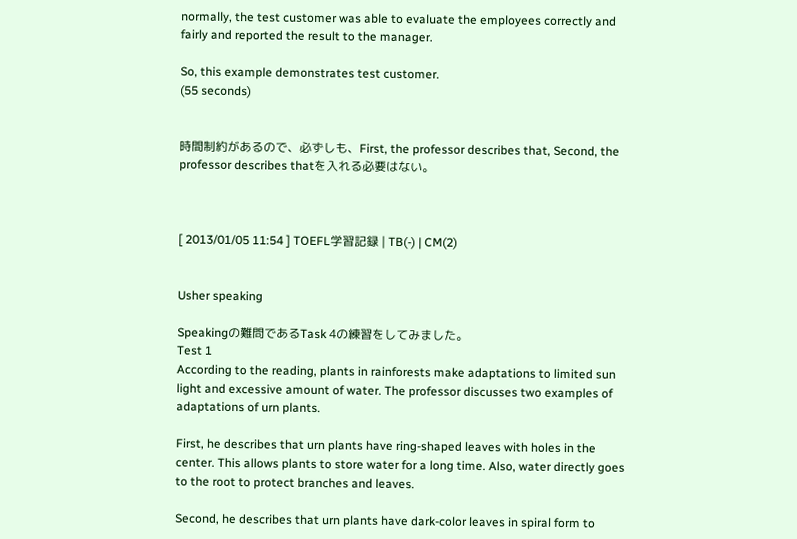normally, the test customer was able to evaluate the employees correctly and fairly and reported the result to the manager.

So, this example demonstrates test customer.
(55 seconds)


時間制約があるので、必ずしも、First, the professor describes that, Second, the professor describes thatを入れる必要はない。



[ 2013/01/05 11:54 ] TOEFL学習記録 | TB(-) | CM(2)


Usher speaking

Speakingの難問であるTask 4の練習をしてみました。
Test 1
According to the reading, plants in rainforests make adaptations to limited sun light and excessive amount of water. The professor discusses two examples of adaptations of urn plants.

First, he describes that urn plants have ring-shaped leaves with holes in the center. This allows plants to store water for a long time. Also, water directly goes to the root to protect branches and leaves.

Second, he describes that urn plants have dark-color leaves in spiral form to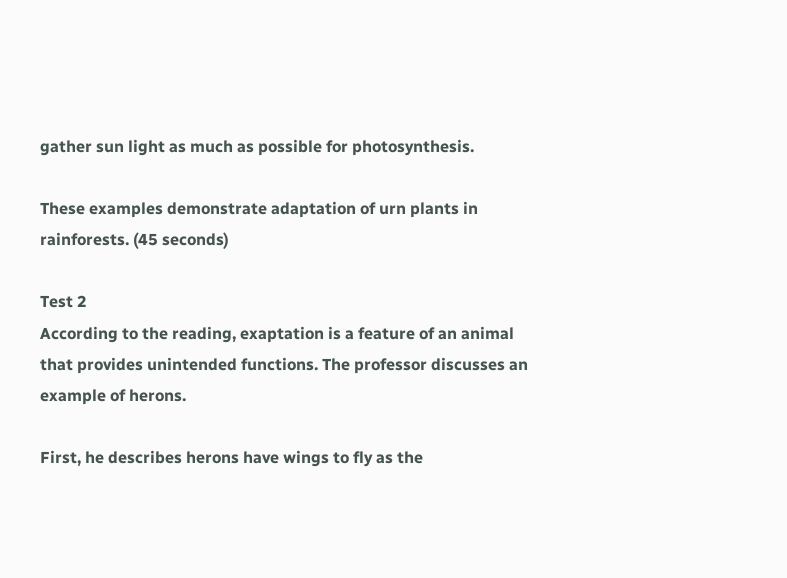gather sun light as much as possible for photosynthesis.

These examples demonstrate adaptation of urn plants in rainforests. (45 seconds)

Test 2
According to the reading, exaptation is a feature of an animal that provides unintended functions. The professor discusses an example of herons.

First, he describes herons have wings to fly as the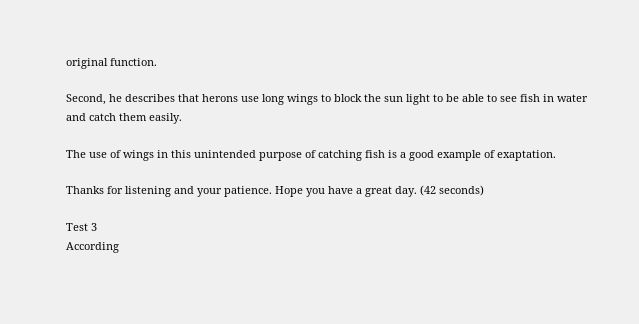original function.

Second, he describes that herons use long wings to block the sun light to be able to see fish in water and catch them easily.

The use of wings in this unintended purpose of catching fish is a good example of exaptation.

Thanks for listening and your patience. Hope you have a great day. (42 seconds)

Test 3
According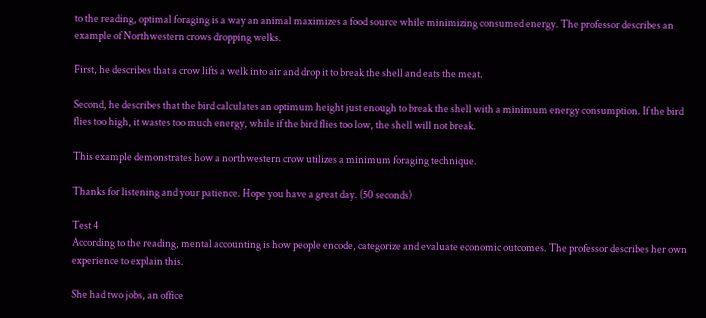to the reading, optimal foraging is a way an animal maximizes a food source while minimizing consumed energy. The professor describes an example of Northwestern crows dropping welks.

First, he describes that a crow lifts a welk into air and drop it to break the shell and eats the meat.

Second, he describes that the bird calculates an optimum height just enough to break the shell with a minimum energy consumption. If the bird flies too high, it wastes too much energy, while if the bird flies too low, the shell will not break.

This example demonstrates how a northwestern crow utilizes a minimum foraging technique.

Thanks for listening and your patience. Hope you have a great day. (50 seconds)

Test 4
According to the reading, mental accounting is how people encode, categorize and evaluate economic outcomes. The professor describes her own experience to explain this.

She had two jobs, an office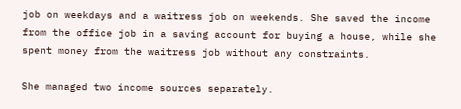job on weekdays and a waitress job on weekends. She saved the income from the office job in a saving account for buying a house, while she spent money from the waitress job without any constraints.

She managed two income sources separately.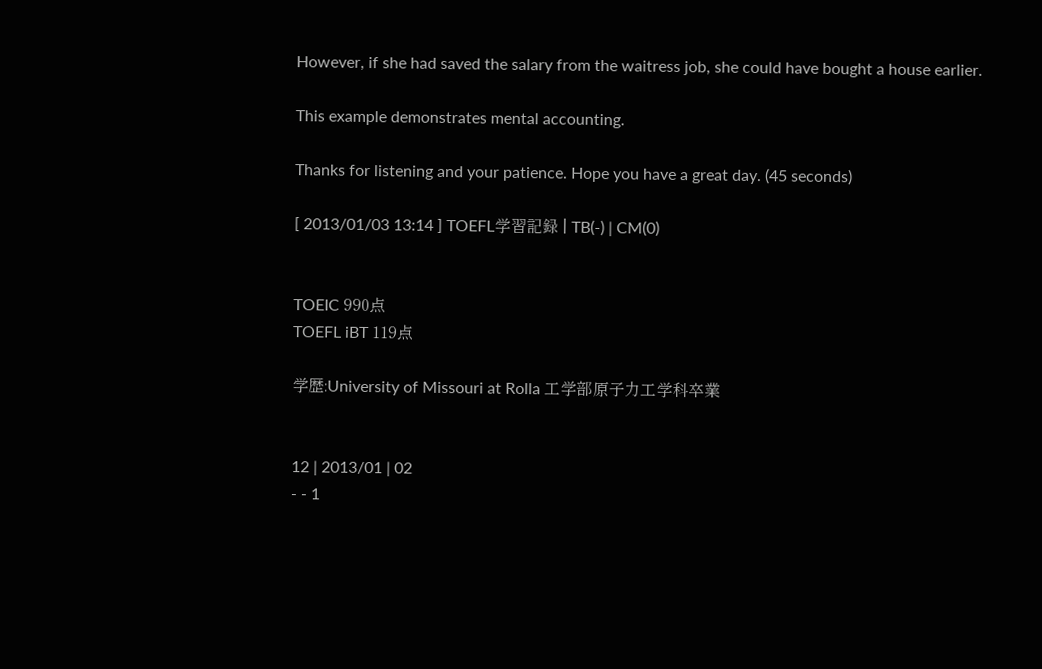However, if she had saved the salary from the waitress job, she could have bought a house earlier.

This example demonstrates mental accounting.

Thanks for listening and your patience. Hope you have a great day. (45 seconds)

[ 2013/01/03 13:14 ] TOEFL学習記録 | TB(-) | CM(0)


TOEIC 990点
TOEFL iBT 119点

学歴:University of Missouri at Rolla 工学部原子力工学科卒業


12 | 2013/01 | 02
- - 1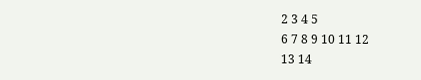2 3 4 5
6 7 8 9 10 11 12
13 14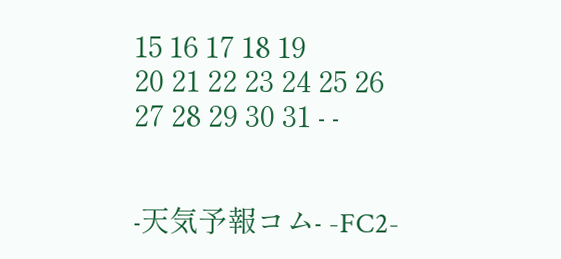15 16 17 18 19
20 21 22 23 24 25 26
27 28 29 30 31 - -


-天気予報コム- -FC2-